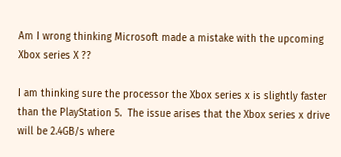Am I wrong thinking Microsoft made a mistake with the upcoming Xbox series X ??

I am thinking sure the processor the Xbox series x is slightly faster than the PlayStation 5.  The issue arises that the Xbox series x drive will be 2.4GB/s where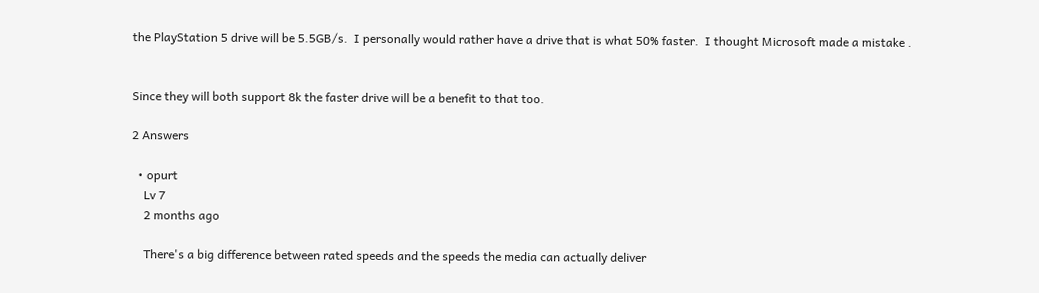the PlayStation 5 drive will be 5.5GB/s.  I personally would rather have a drive that is what 50% faster.  I thought Microsoft made a mistake .


Since they will both support 8k the faster drive will be a benefit to that too.

2 Answers

  • opurt
    Lv 7
    2 months ago

    There's a big difference between rated speeds and the speeds the media can actually deliver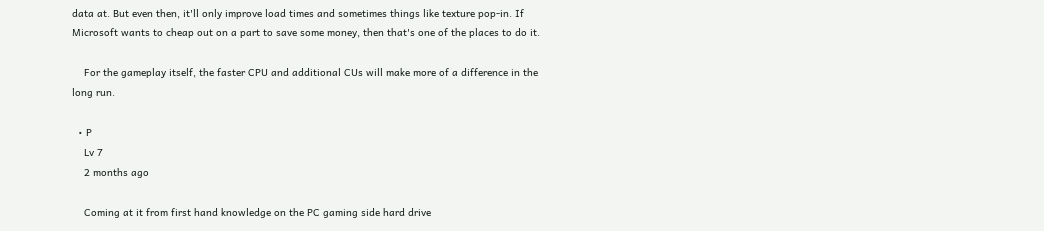data at. But even then, it'll only improve load times and sometimes things like texture pop-in. If Microsoft wants to cheap out on a part to save some money, then that's one of the places to do it.

    For the gameplay itself, the faster CPU and additional CUs will make more of a difference in the long run.

  • P
    Lv 7
    2 months ago

    Coming at it from first hand knowledge on the PC gaming side hard drive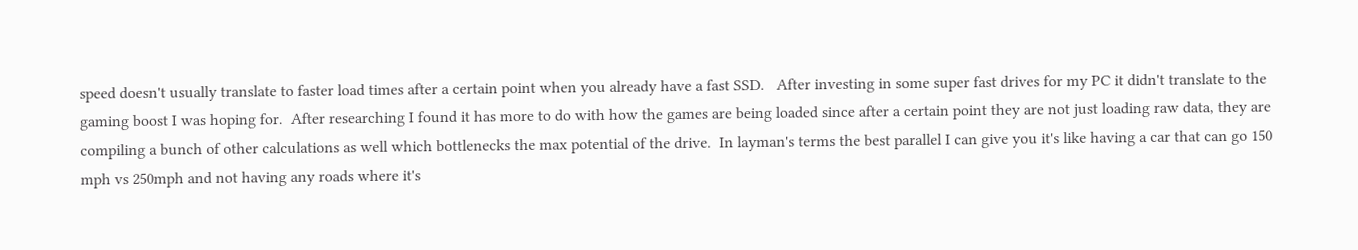speed doesn't usually translate to faster load times after a certain point when you already have a fast SSD.   After investing in some super fast drives for my PC it didn't translate to the gaming boost I was hoping for.  After researching I found it has more to do with how the games are being loaded since after a certain point they are not just loading raw data, they are compiling a bunch of other calculations as well which bottlenecks the max potential of the drive.  In layman's terms the best parallel I can give you it's like having a car that can go 150 mph vs 250mph and not having any roads where it's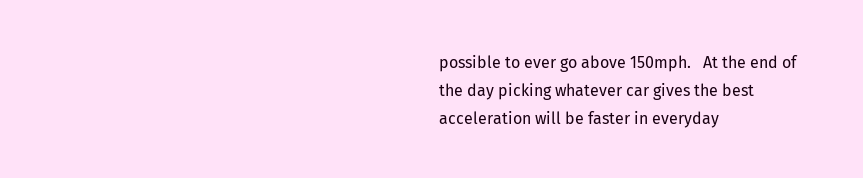possible to ever go above 150mph.   At the end of the day picking whatever car gives the best acceleration will be faster in everyday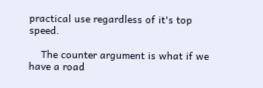practical use regardless of it's top speed.

    The counter argument is what if we have a road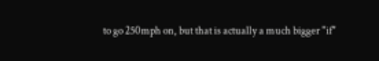to go 250mph on, but that is actually a much bigger "if"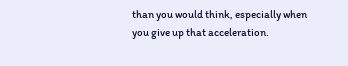than you would think, especially when you give up that acceleration.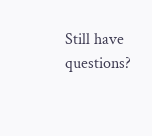Still have questions?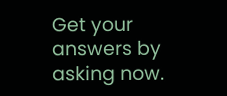Get your answers by asking now.